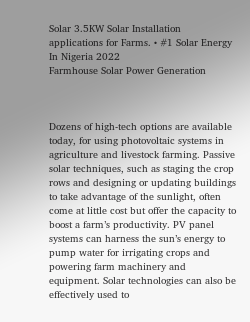Solar 3.5KW Solar Installation applications for Farms. • #1 Solar Energy In Nigeria 2022
Farmhouse Solar Power Generation



Dozens of high-tech options are available today, for using photovoltaic systems in agriculture and livestock farming. Passive solar techniques, such as staging the crop rows and designing or updating buildings to take advantage of the sunlight, often come at little cost but offer the capacity to boost a farm’s productivity. PV panel systems can harness the sun’s energy to pump water for irrigating crops and powering farm machinery and equipment. Solar technologies can also be effectively used to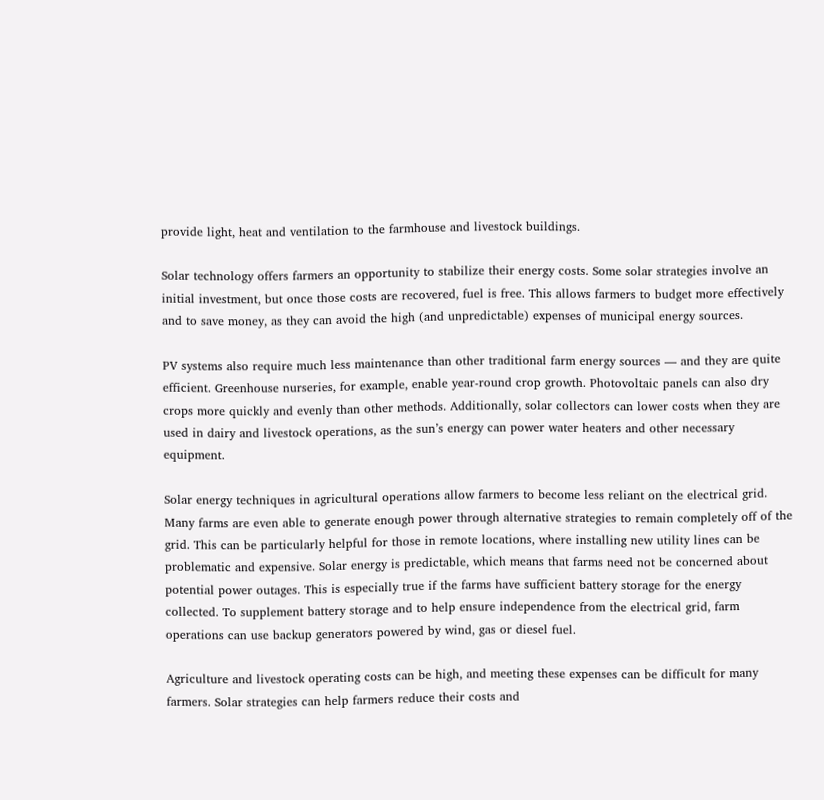provide light, heat and ventilation to the farmhouse and livestock buildings.

Solar technology offers farmers an opportunity to stabilize their energy costs. Some solar strategies involve an initial investment, but once those costs are recovered, fuel is free. This allows farmers to budget more effectively and to save money, as they can avoid the high (and unpredictable) expenses of municipal energy sources.

PV systems also require much less maintenance than other traditional farm energy sources — and they are quite efficient. Greenhouse nurseries, for example, enable year-round crop growth. Photovoltaic panels can also dry crops more quickly and evenly than other methods. Additionally, solar collectors can lower costs when they are used in dairy and livestock operations, as the sun’s energy can power water heaters and other necessary equipment.

Solar energy techniques in agricultural operations allow farmers to become less reliant on the electrical grid. Many farms are even able to generate enough power through alternative strategies to remain completely off of the grid. This can be particularly helpful for those in remote locations, where installing new utility lines can be problematic and expensive. Solar energy is predictable, which means that farms need not be concerned about potential power outages. This is especially true if the farms have sufficient battery storage for the energy collected. To supplement battery storage and to help ensure independence from the electrical grid, farm operations can use backup generators powered by wind, gas or diesel fuel.

Agriculture and livestock operating costs can be high, and meeting these expenses can be difficult for many farmers. Solar strategies can help farmers reduce their costs and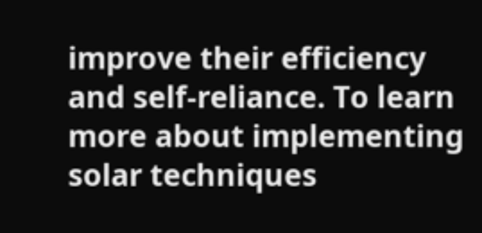improve their efficiency and self-reliance. To learn more about implementing solar techniques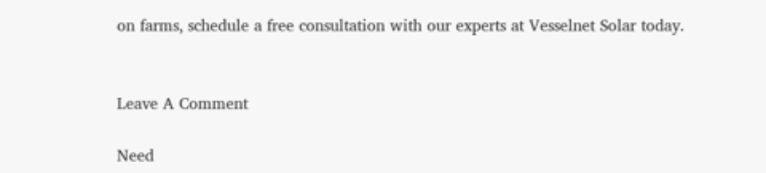on farms, schedule a free consultation with our experts at Vesselnet Solar today.


Leave A Comment

Need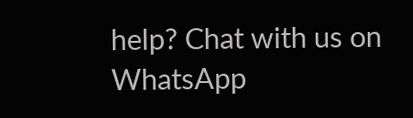help? Chat with us on WhatsApp